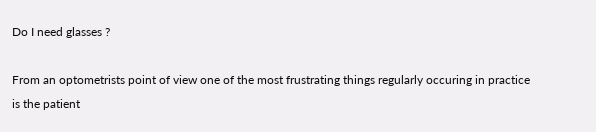Do I need glasses ?

From an optometrists point of view one of the most frustrating things regularly occuring in practice is the patient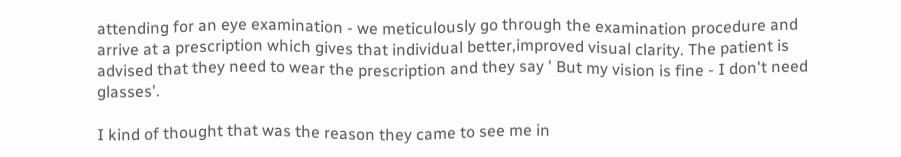attending for an eye examination - we meticulously go through the examination procedure and arrive at a prescription which gives that individual better,improved visual clarity. The patient is advised that they need to wear the prescription and they say ' But my vision is fine - I don't need glasses'.

I kind of thought that was the reason they came to see me in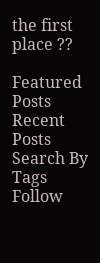the first place ??

Featured Posts
Recent Posts
Search By Tags
Follow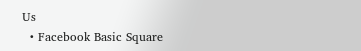Us
  • Facebook Basic Square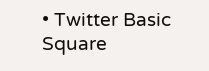• Twitter Basic Square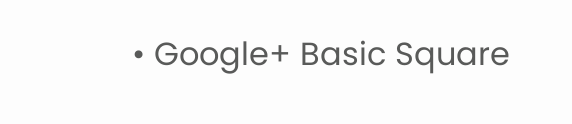• Google+ Basic Square